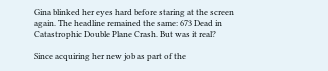Gina blinked her eyes hard before staring at the screen again. The headline remained the same: 673 Dead in Catastrophic Double Plane Crash. But was it real?

Since acquiring her new job as part of the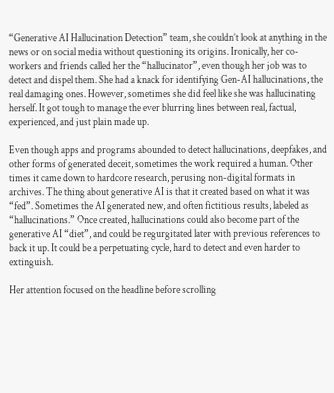“Generative AI Hallucination Detection” team, she couldn’t look at anything in the news or on social media without questioning its origins. Ironically, her co-workers and friends called her the “hallucinator”, even though her job was to detect and dispel them. She had a knack for identifying Gen-AI hallucinations, the real damaging ones. However, sometimes she did feel like she was hallucinating herself. It got tough to manage the ever blurring lines between real, factual, experienced, and just plain made up.

Even though apps and programs abounded to detect hallucinations, deepfakes, and other forms of generated deceit, sometimes the work required a human. Other times it came down to hardcore research, perusing non-digital formats in archives. The thing about generative AI is that it created based on what it was “fed”. Sometimes the AI generated new, and often fictitious results, labeled as “hallucinations.” Once created, hallucinations could also become part of the generative AI “diet”, and could be regurgitated later with previous references to back it up. It could be a perpetuating cycle, hard to detect and even harder to extinguish.

Her attention focused on the headline before scrolling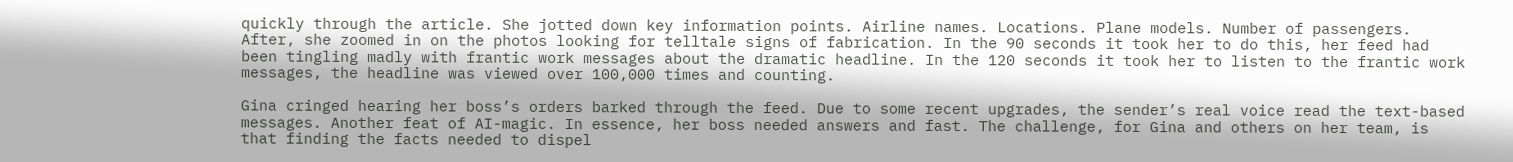quickly through the article. She jotted down key information points. Airline names. Locations. Plane models. Number of passengers. After, she zoomed in on the photos looking for telltale signs of fabrication. In the 90 seconds it took her to do this, her feed had been tingling madly with frantic work messages about the dramatic headline. In the 120 seconds it took her to listen to the frantic work messages, the headline was viewed over 100,000 times and counting.

Gina cringed hearing her boss’s orders barked through the feed. Due to some recent upgrades, the sender’s real voice read the text-based messages. Another feat of AI-magic. In essence, her boss needed answers and fast. The challenge, for Gina and others on her team, is that finding the facts needed to dispel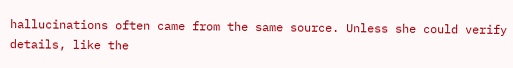hallucinations often came from the same source. Unless she could verify details, like the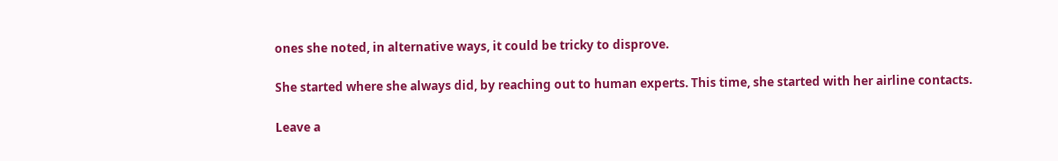ones she noted, in alternative ways, it could be tricky to disprove.

She started where she always did, by reaching out to human experts. This time, she started with her airline contacts.

Leave a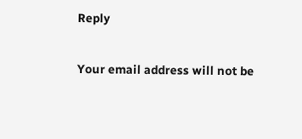Reply

Your email address will not be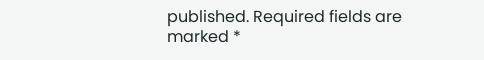published. Required fields are marked *